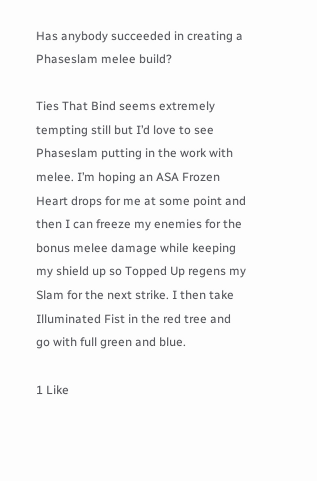Has anybody succeeded in creating a Phaseslam melee build?

Ties That Bind seems extremely tempting still but I’d love to see Phaseslam putting in the work with melee. I’m hoping an ASA Frozen Heart drops for me at some point and then I can freeze my enemies for the bonus melee damage while keeping my shield up so Topped Up regens my Slam for the next strike. I then take Illuminated Fist in the red tree and go with full green and blue.

1 Like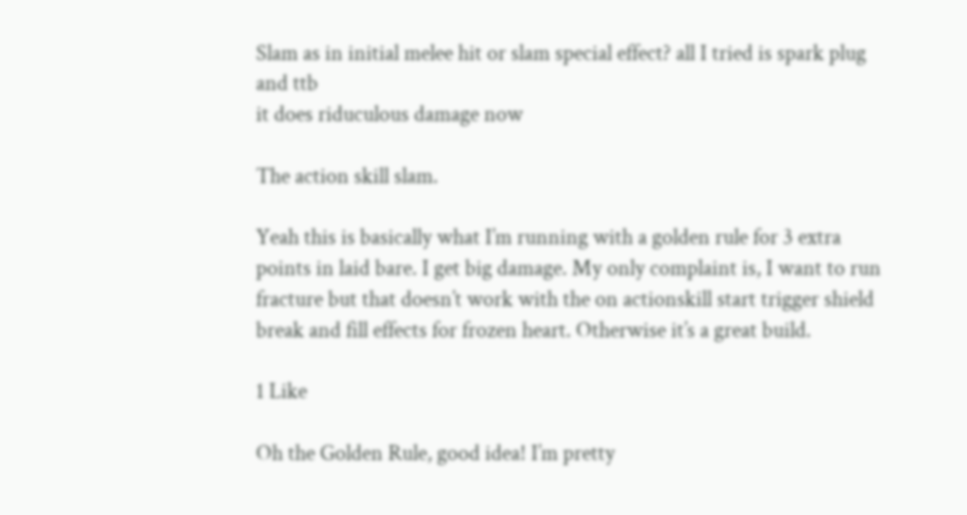Slam as in initial melee hit or slam special effect? all I tried is spark plug and ttb
it does riduculous damage now

The action skill slam.

Yeah this is basically what I’m running with a golden rule for 3 extra points in laid bare. I get big damage. My only complaint is, I want to run fracture but that doesn’t work with the on actionskill start trigger shield break and fill effects for frozen heart. Otherwise it’s a great build.

1 Like

Oh the Golden Rule, good idea! I’m pretty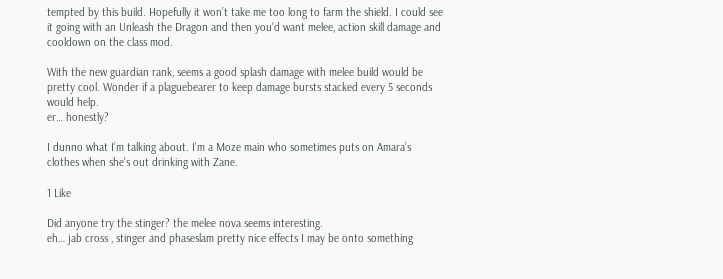tempted by this build. Hopefully it won’t take me too long to farm the shield. I could see it going with an Unleash the Dragon and then you’d want melee, action skill damage and cooldown on the class mod.

With the new guardian rank, seems a good splash damage with melee build would be pretty cool. Wonder if a plaguebearer to keep damage bursts stacked every 5 seconds would help.
er… honestly?

I dunno what I’m talking about. I’m a Moze main who sometimes puts on Amara’s clothes when she’s out drinking with Zane.

1 Like

Did anyone try the stinger? the melee nova seems interesting.
eh… jab cross , stinger and phaseslam pretty nice effects I may be onto something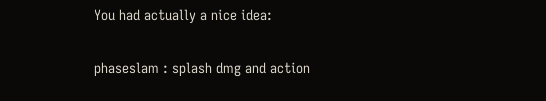You had actually a nice idea:

phaseslam : splash dmg and action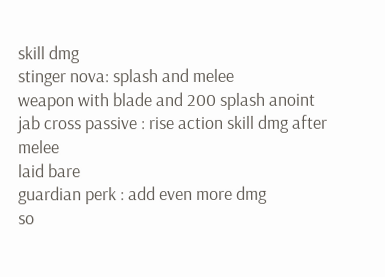skill dmg
stinger nova: splash and melee
weapon with blade and 200 splash anoint
jab cross passive : rise action skill dmg after melee
laid bare
guardian perk : add even more dmg
so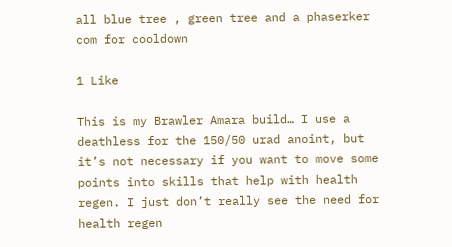all blue tree , green tree and a phaserker com for cooldown

1 Like

This is my Brawler Amara build… I use a deathless for the 150/50 urad anoint, but it’s not necessary if you want to move some points into skills that help with health regen. I just don’t really see the need for health regen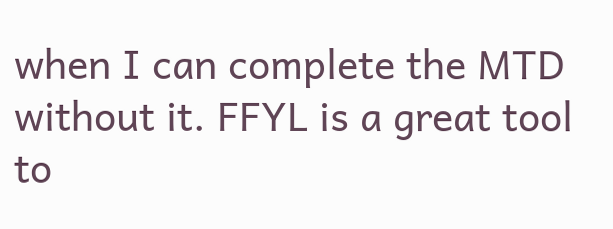when I can complete the MTD without it. FFYL is a great tool to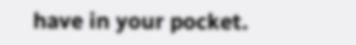have in your pocket.